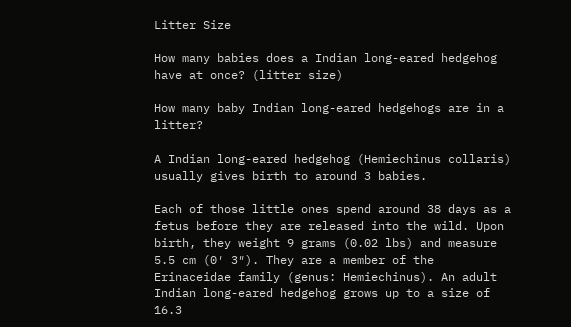Litter Size

How many babies does a Indian long-eared hedgehog have at once? (litter size)

How many baby Indian long-eared hedgehogs are in a litter?

A Indian long-eared hedgehog (Hemiechinus collaris) usually gives birth to around 3 babies.

Each of those little ones spend around 38 days as a fetus before they are released into the wild. Upon birth, they weight 9 grams (0.02 lbs) and measure 5.5 cm (0′ 3″). They are a member of the Erinaceidae family (genus: Hemiechinus). An adult Indian long-eared hedgehog grows up to a size of 16.3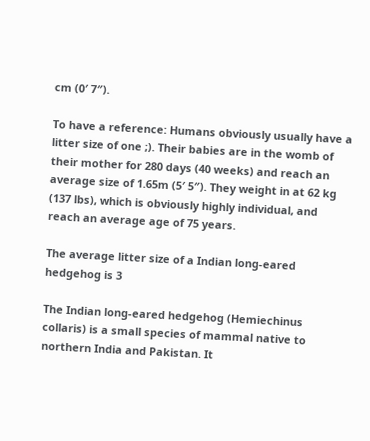cm (0′ 7″).

To have a reference: Humans obviously usually have a litter size of one ;). Their babies are in the womb of their mother for 280 days (40 weeks) and reach an average size of 1.65m (5′ 5″). They weight in at 62 kg (137 lbs), which is obviously highly individual, and reach an average age of 75 years.

The average litter size of a Indian long-eared hedgehog is 3

The Indian long-eared hedgehog (Hemiechinus collaris) is a small species of mammal native to northern India and Pakistan. It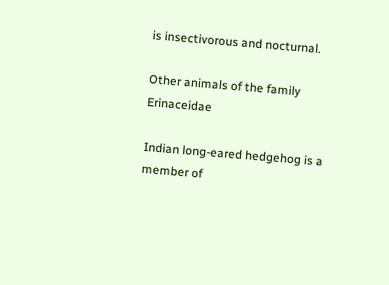is insectivorous and nocturnal.

Other animals of the family Erinaceidae

Indian long-eared hedgehog is a member of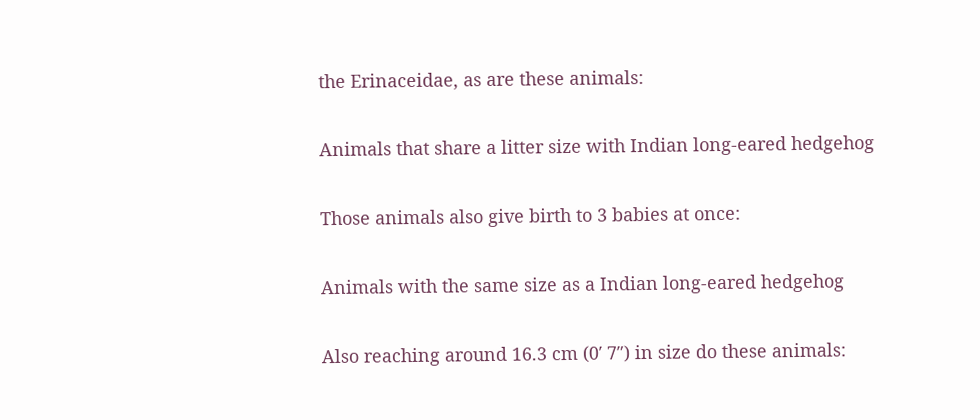the Erinaceidae, as are these animals:

Animals that share a litter size with Indian long-eared hedgehog

Those animals also give birth to 3 babies at once:

Animals with the same size as a Indian long-eared hedgehog

Also reaching around 16.3 cm (0′ 7″) in size do these animals: